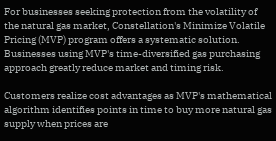For businesses seeking protection from the volatility of the natural gas market, Constellation's Minimize Volatile Pricing (MVP) program offers a systematic solution. Businesses using MVP's time-diversified gas purchasing approach greatly reduce market and timing risk.

Customers realize cost advantages as MVP's mathematical algorithm identifies points in time to buy more natural gas supply when prices are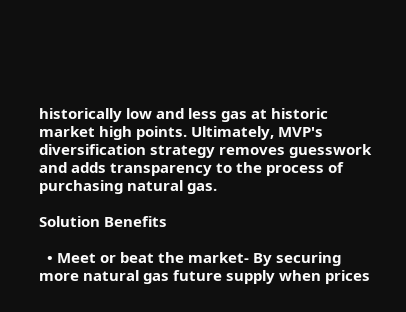historically low and less gas at historic market high points. Ultimately, MVP's diversification strategy removes guesswork and adds transparency to the process of purchasing natural gas.

Solution Benefits

  • Meet or beat the market- By securing more natural gas future supply when prices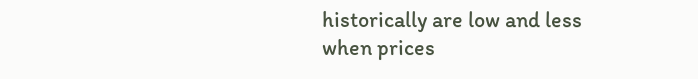historically are low and less when prices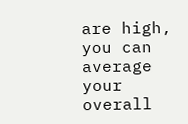are high, you can average your overall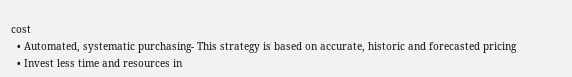cost
  • Automated, systematic purchasing- This strategy is based on accurate, historic and forecasted pricing
  • Invest less time and resources in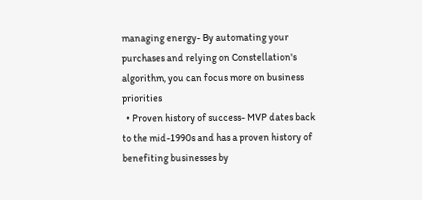managing energy- By automating your purchases and relying on Constellation's algorithm, you can focus more on business priorities
  • Proven history of success- MVP dates back to the mid-1990s and has a proven history of benefiting businesses by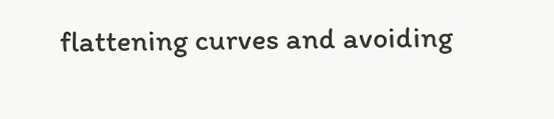flattening curves and avoiding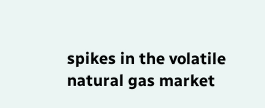spikes in the volatile natural gas market